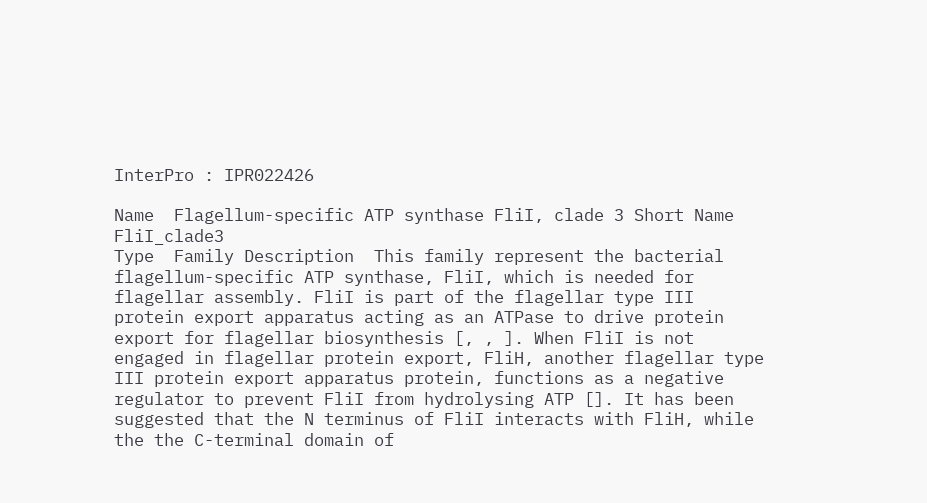InterPro : IPR022426

Name  Flagellum-specific ATP synthase FliI, clade 3 Short Name  FliI_clade3
Type  Family Description  This family represent the bacterial flagellum-specific ATP synthase, FliI, which is needed for flagellar assembly. FliI is part of the flagellar type III protein export apparatus acting as an ATPase to drive protein export for flagellar biosynthesis [, , ]. When FliI is not engaged in flagellar protein export, FliH, another flagellar type III protein export apparatus protein, functions as a negative regulator to prevent FliI from hydrolysing ATP []. It has been suggested that the N terminus of FliI interacts with FliH, while the the C-terminal domain of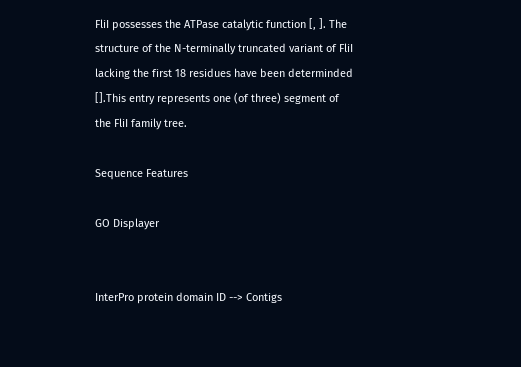FliI possesses the ATPase catalytic function [, ]. The structure of the N-terminally truncated variant of FliI lacking the first 18 residues have been determinded [].This entry represents one (of three) segment of the FliI family tree.

Sequence Features

GO Displayer


InterPro protein domain ID --> Contigs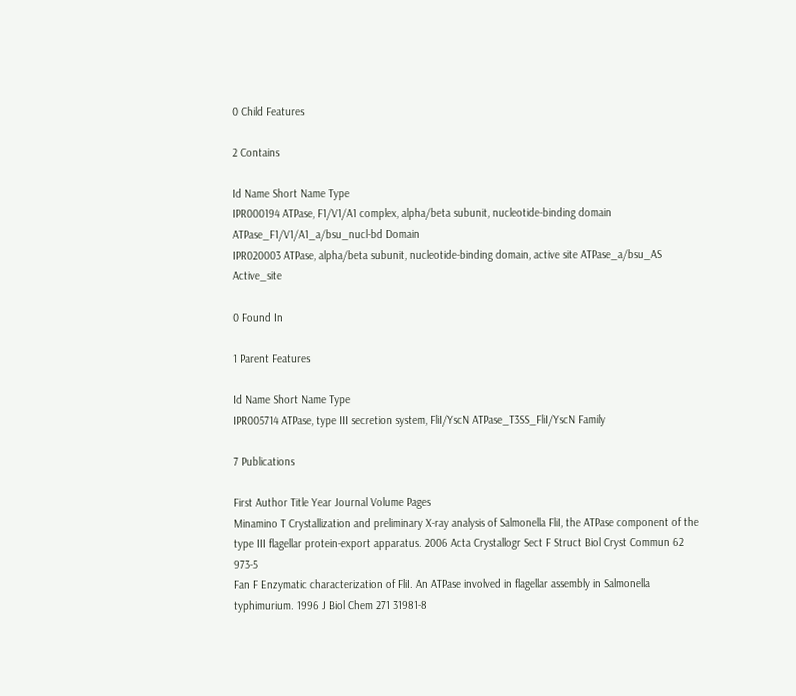0 Child Features

2 Contains

Id Name Short Name Type
IPR000194 ATPase, F1/V1/A1 complex, alpha/beta subunit, nucleotide-binding domain ATPase_F1/V1/A1_a/bsu_nucl-bd Domain
IPR020003 ATPase, alpha/beta subunit, nucleotide-binding domain, active site ATPase_a/bsu_AS Active_site

0 Found In

1 Parent Features

Id Name Short Name Type
IPR005714 ATPase, type III secretion system, FliI/YscN ATPase_T3SS_FliI/YscN Family

7 Publications

First Author Title Year Journal Volume Pages
Minamino T Crystallization and preliminary X-ray analysis of Salmonella FliI, the ATPase component of the type III flagellar protein-export apparatus. 2006 Acta Crystallogr Sect F Struct Biol Cryst Commun 62 973-5
Fan F Enzymatic characterization of FliI. An ATPase involved in flagellar assembly in Salmonella typhimurium. 1996 J Biol Chem 271 31981-8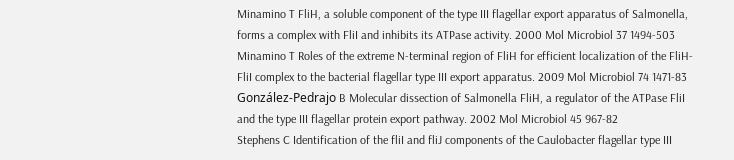Minamino T FliH, a soluble component of the type III flagellar export apparatus of Salmonella, forms a complex with FliI and inhibits its ATPase activity. 2000 Mol Microbiol 37 1494-503
Minamino T Roles of the extreme N-terminal region of FliH for efficient localization of the FliH-FliI complex to the bacterial flagellar type III export apparatus. 2009 Mol Microbiol 74 1471-83
González-Pedrajo B Molecular dissection of Salmonella FliH, a regulator of the ATPase FliI and the type III flagellar protein export pathway. 2002 Mol Microbiol 45 967-82
Stephens C Identification of the fliI and fliJ components of the Caulobacter flagellar type III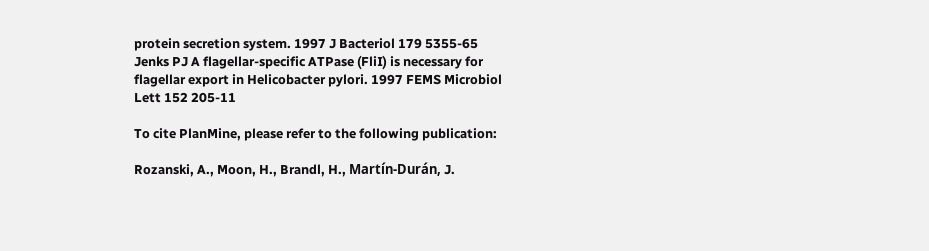protein secretion system. 1997 J Bacteriol 179 5355-65
Jenks PJ A flagellar-specific ATPase (FliI) is necessary for flagellar export in Helicobacter pylori. 1997 FEMS Microbiol Lett 152 205-11

To cite PlanMine, please refer to the following publication:

Rozanski, A., Moon, H., Brandl, H., Martín-Durán, J.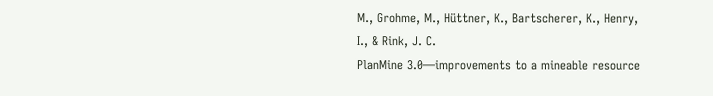M., Grohme, M., Hüttner, K., Bartscherer, K., Henry, I., & Rink, J. C.
PlanMine 3.0—improvements to a mineable resource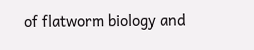of flatworm biology and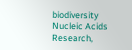biodiversity
Nucleic Acids Research,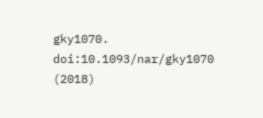gky1070. doi:10.1093/nar/gky1070 (2018)